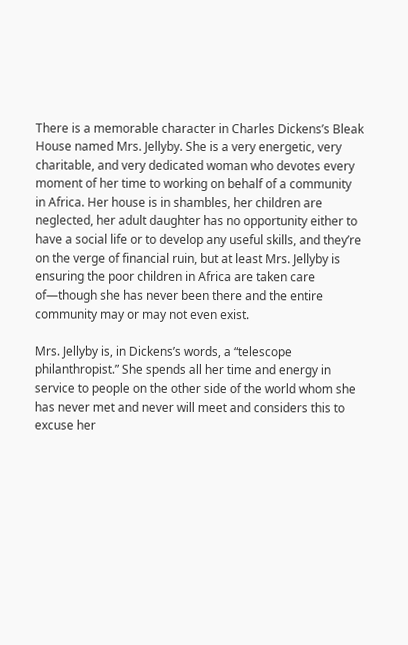There is a memorable character in Charles Dickens’s Bleak House named Mrs. Jellyby. She is a very energetic, very charitable, and very dedicated woman who devotes every moment of her time to working on behalf of a community in Africa. Her house is in shambles, her children are neglected, her adult daughter has no opportunity either to have a social life or to develop any useful skills, and they’re on the verge of financial ruin, but at least Mrs. Jellyby is ensuring the poor children in Africa are taken care of—though she has never been there and the entire community may or may not even exist.

Mrs. Jellyby is, in Dickens’s words, a “telescope philanthropist.” She spends all her time and energy in service to people on the other side of the world whom she has never met and never will meet and considers this to excuse her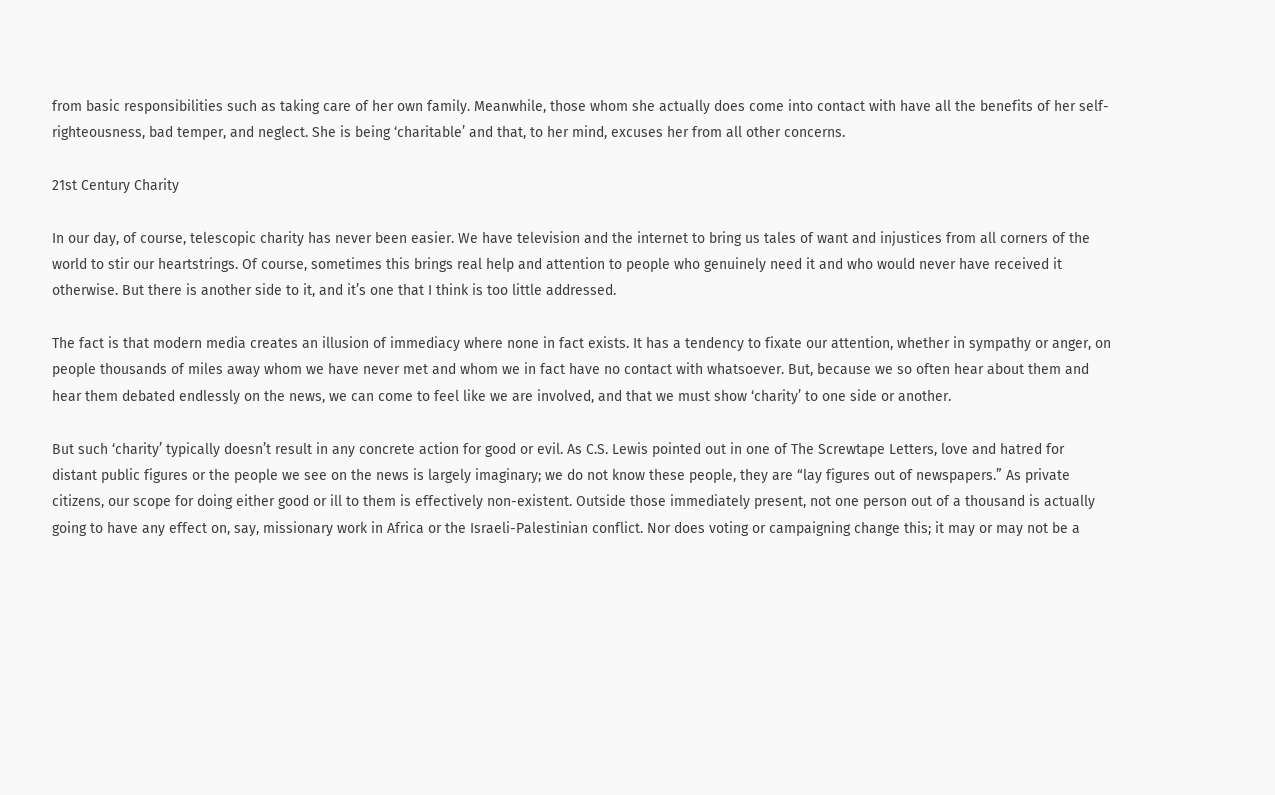from basic responsibilities such as taking care of her own family. Meanwhile, those whom she actually does come into contact with have all the benefits of her self-righteousness, bad temper, and neglect. She is being ‘charitable’ and that, to her mind, excuses her from all other concerns.

21st Century Charity

In our day, of course, telescopic charity has never been easier. We have television and the internet to bring us tales of want and injustices from all corners of the world to stir our heartstrings. Of course, sometimes this brings real help and attention to people who genuinely need it and who would never have received it otherwise. But there is another side to it, and it’s one that I think is too little addressed.

The fact is that modern media creates an illusion of immediacy where none in fact exists. It has a tendency to fixate our attention, whether in sympathy or anger, on people thousands of miles away whom we have never met and whom we in fact have no contact with whatsoever. But, because we so often hear about them and hear them debated endlessly on the news, we can come to feel like we are involved, and that we must show ‘charity’ to one side or another.

But such ‘charity’ typically doesn’t result in any concrete action for good or evil. As C.S. Lewis pointed out in one of The Screwtape Letters, love and hatred for distant public figures or the people we see on the news is largely imaginary; we do not know these people, they are “lay figures out of newspapers.” As private citizens, our scope for doing either good or ill to them is effectively non-existent. Outside those immediately present, not one person out of a thousand is actually going to have any effect on, say, missionary work in Africa or the Israeli-Palestinian conflict. Nor does voting or campaigning change this; it may or may not be a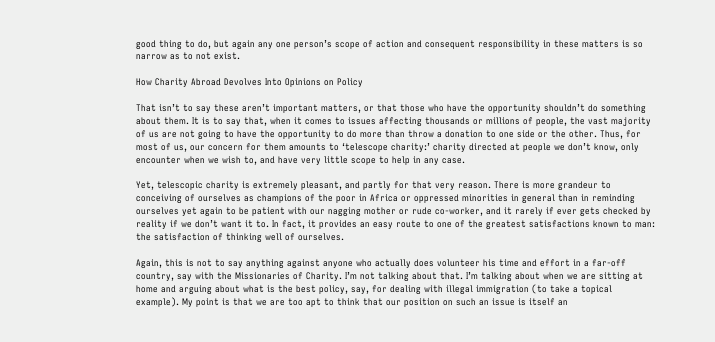good thing to do, but again any one person’s scope of action and consequent responsibility in these matters is so narrow as to not exist.

How Charity Abroad Devolves Into Opinions on Policy

That isn’t to say these aren’t important matters, or that those who have the opportunity shouldn’t do something about them. It is to say that, when it comes to issues affecting thousands or millions of people, the vast majority of us are not going to have the opportunity to do more than throw a donation to one side or the other. Thus, for most of us, our concern for them amounts to ‘telescope charity:’ charity directed at people we don’t know, only encounter when we wish to, and have very little scope to help in any case.

Yet, telescopic charity is extremely pleasant, and partly for that very reason. There is more grandeur to conceiving of ourselves as champions of the poor in Africa or oppressed minorities in general than in reminding ourselves yet again to be patient with our nagging mother or rude co-worker, and it rarely if ever gets checked by reality if we don’t want it to. In fact, it provides an easy route to one of the greatest satisfactions known to man: the satisfaction of thinking well of ourselves.

Again, this is not to say anything against anyone who actually does volunteer his time and effort in a far-off country, say with the Missionaries of Charity. I’m not talking about that. I’m talking about when we are sitting at home and arguing about what is the best policy, say, for dealing with illegal immigration (to take a topical example). My point is that we are too apt to think that our position on such an issue is itself an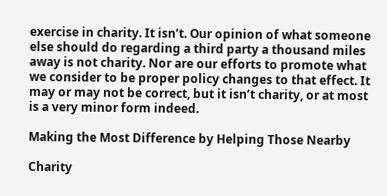exercise in charity. It isn’t. Our opinion of what someone else should do regarding a third party a thousand miles away is not charity. Nor are our efforts to promote what we consider to be proper policy changes to that effect. It may or may not be correct, but it isn’t charity, or at most is a very minor form indeed.

Making the Most Difference by Helping Those Nearby

Charity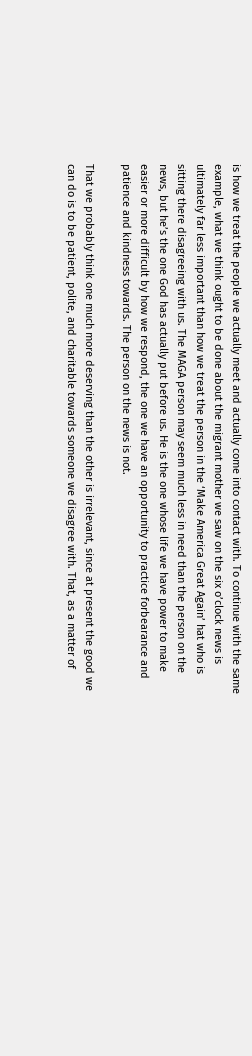is how we treat the people we actually meet and actually come into contact with. To continue with the same example, what we think ought to be done about the migrant mother we saw on the six o’clock news is ultimately far less important than how we treat the person in the ‘Make America Great Again’ hat who is sitting there disagreeing with us. The MAGA person may seem much less in need than the person on the news, but he’s the one God has actually put before us. He is the one whose life we have power to make easier or more difficult by how we respond, the one we have an opportunity to practice forbearance and patience and kindness towards. The person on the news is not.

That we probably think one much more deserving than the other is irrelevant, since at present the good we can do is to be patient, polite, and charitable towards someone we disagree with. That, as a matter of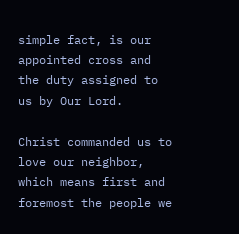simple fact, is our appointed cross and the duty assigned to us by Our Lord.

Christ commanded us to love our neighbor, which means first and foremost the people we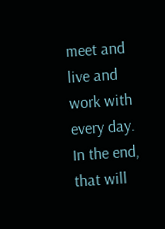meet and live and work with every day. In the end, that will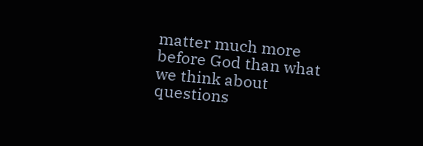matter much more before God than what we think about questions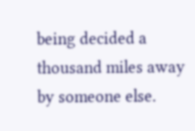being decided a thousand miles away by someone else.